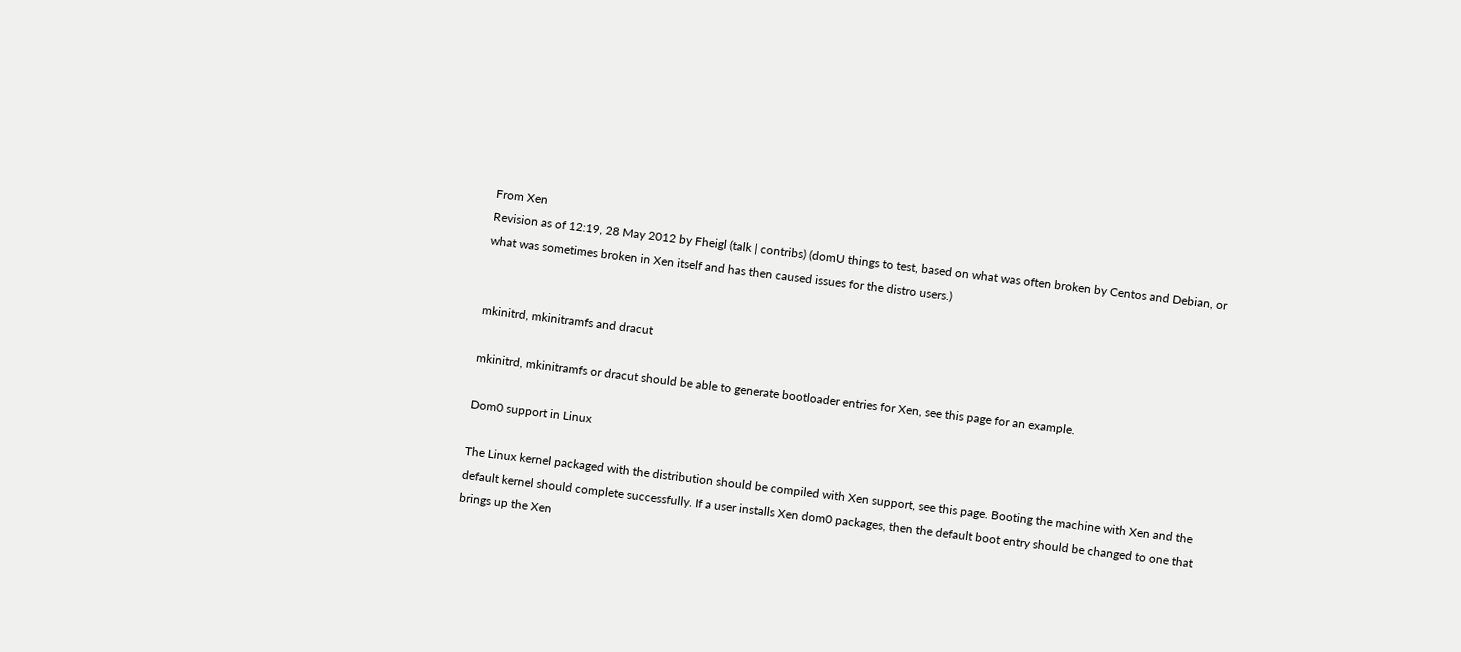From Xen
Revision as of 12:19, 28 May 2012 by Fheigl (talk | contribs) (domU things to test, based on what was often broken by Centos and Debian, or what was sometimes broken in Xen itself and has then caused issues for the distro users.)


mkinitrd, mkinitramfs and dracut

mkinitrd, mkinitramfs or dracut should be able to generate bootloader entries for Xen, see this page for an example.

Dom0 support in Linux

The Linux kernel packaged with the distribution should be compiled with Xen support, see this page. Booting the machine with Xen and the default kernel should complete successfully. If a user installs Xen dom0 packages, then the default boot entry should be changed to one that brings up the Xen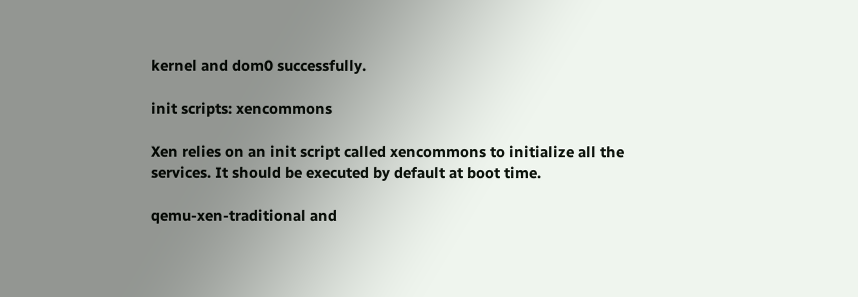kernel and dom0 successfully.

init scripts: xencommons

Xen relies on an init script called xencommons to initialize all the services. It should be executed by default at boot time.

qemu-xen-traditional and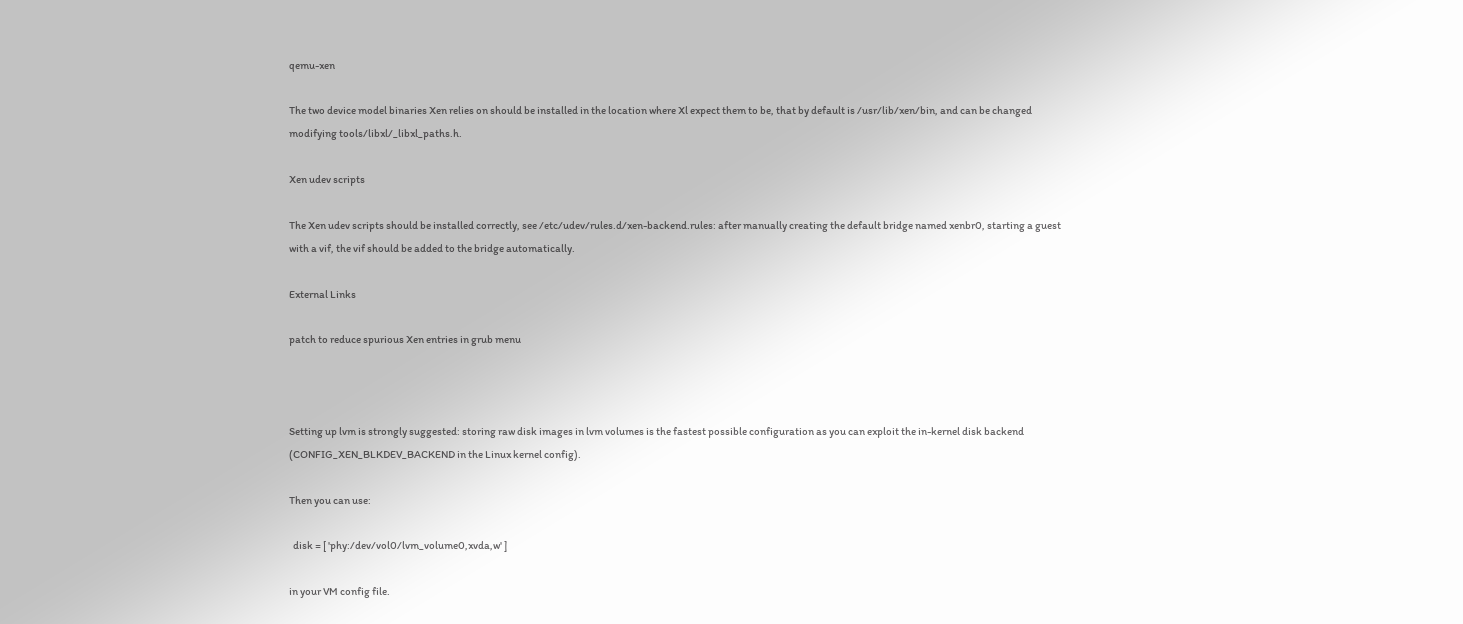qemu-xen

The two device model binaries Xen relies on should be installed in the location where Xl expect them to be, that by default is /usr/lib/xen/bin, and can be changed modifying tools/libxl/_libxl_paths.h.

Xen udev scripts

The Xen udev scripts should be installed correctly, see /etc/udev/rules.d/xen-backend.rules: after manually creating the default bridge named xenbr0, starting a guest with a vif, the vif should be added to the bridge automatically.

External Links

patch to reduce spurious Xen entries in grub menu



Setting up lvm is strongly suggested: storing raw disk images in lvm volumes is the fastest possible configuration as you can exploit the in-kernel disk backend (CONFIG_XEN_BLKDEV_BACKEND in the Linux kernel config).

Then you can use:

  disk = [ 'phy:/dev/vol0/lvm_volume0,xvda,w' ]

in your VM config file.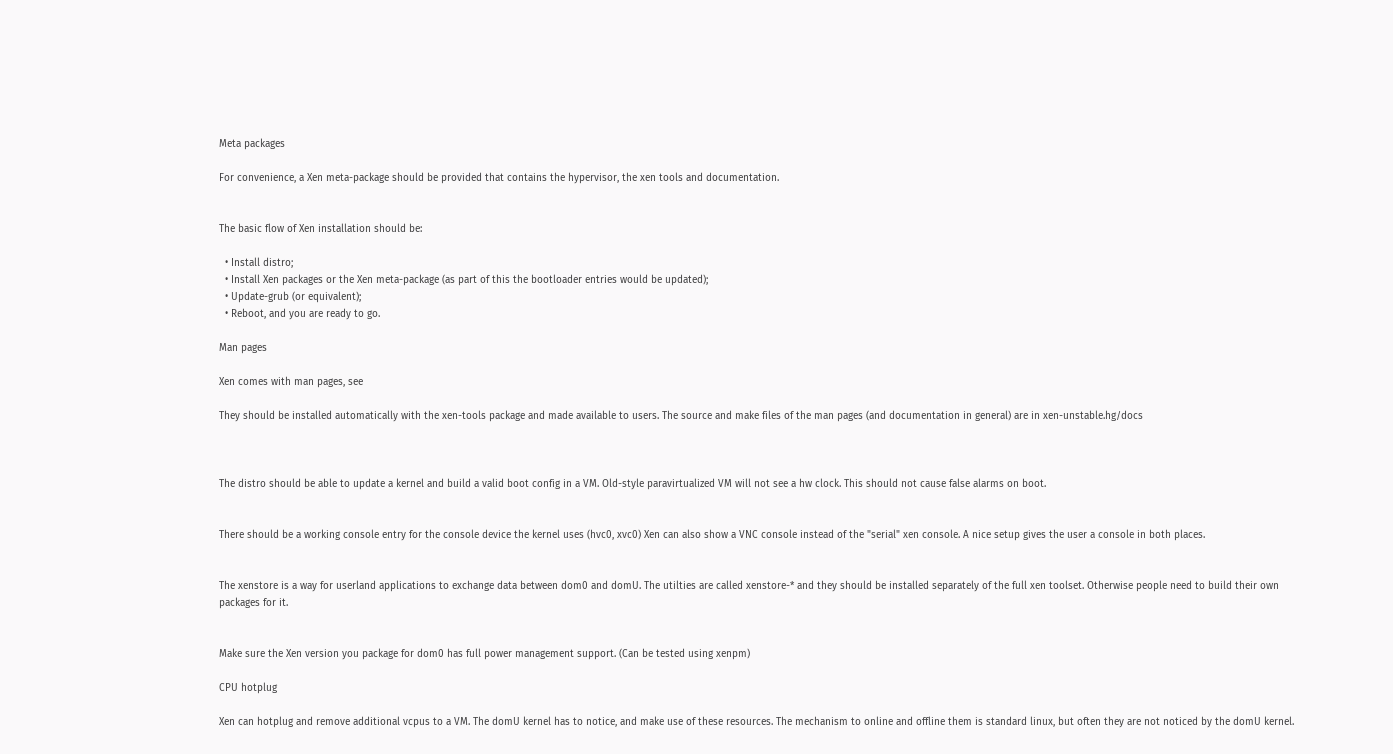Meta packages

For convenience, a Xen meta-package should be provided that contains the hypervisor, the xen tools and documentation.


The basic flow of Xen installation should be:

  • Install distro;
  • Install Xen packages or the Xen meta-package (as part of this the bootloader entries would be updated);
  • Update-grub (or equivalent);
  • Reboot, and you are ready to go.

Man pages

Xen comes with man pages, see

They should be installed automatically with the xen-tools package and made available to users. The source and make files of the man pages (and documentation in general) are in xen-unstable.hg/docs



The distro should be able to update a kernel and build a valid boot config in a VM. Old-style paravirtualized VM will not see a hw clock. This should not cause false alarms on boot.


There should be a working console entry for the console device the kernel uses (hvc0, xvc0) Xen can also show a VNC console instead of the "serial" xen console. A nice setup gives the user a console in both places.


The xenstore is a way for userland applications to exchange data between dom0 and domU. The utilties are called xenstore-* and they should be installed separately of the full xen toolset. Otherwise people need to build their own packages for it.


Make sure the Xen version you package for dom0 has full power management support. (Can be tested using xenpm)

CPU hotplug

Xen can hotplug and remove additional vcpus to a VM. The domU kernel has to notice, and make use of these resources. The mechanism to online and offline them is standard linux, but often they are not noticed by the domU kernel.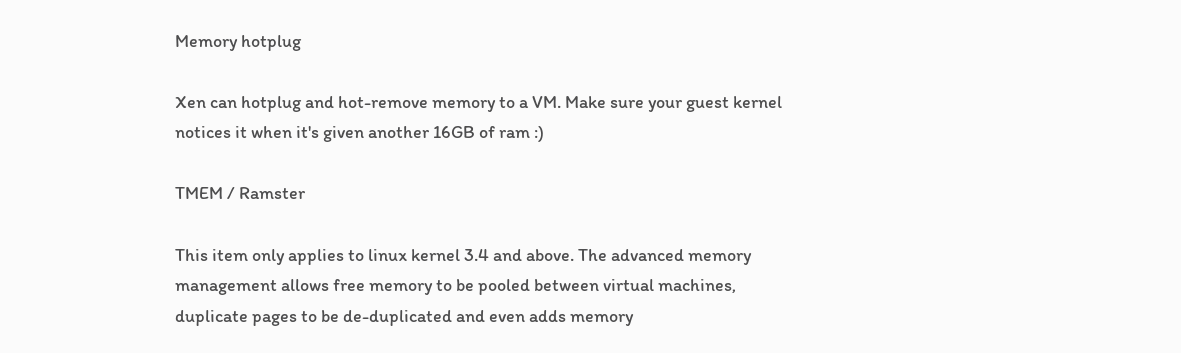Memory hotplug

Xen can hotplug and hot-remove memory to a VM. Make sure your guest kernel notices it when it's given another 16GB of ram :)

TMEM / Ramster

This item only applies to linux kernel 3.4 and above. The advanced memory management allows free memory to be pooled between virtual machines, duplicate pages to be de-duplicated and even adds memory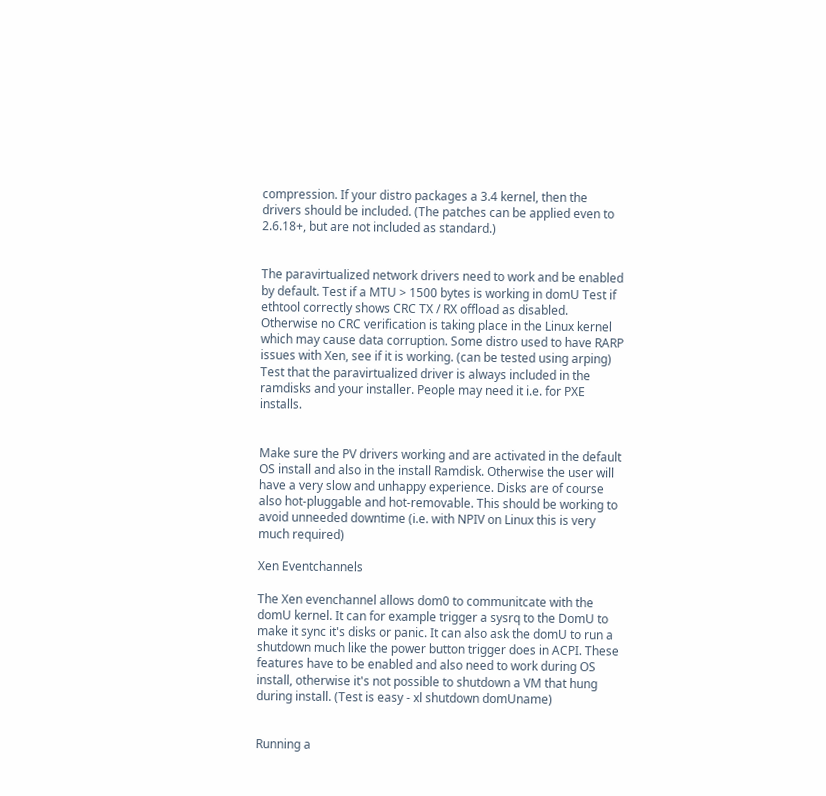compression. If your distro packages a 3.4 kernel, then the drivers should be included. (The patches can be applied even to 2.6.18+, but are not included as standard.)


The paravirtualized network drivers need to work and be enabled by default. Test if a MTU > 1500 bytes is working in domU Test if ethtool correctly shows CRC TX / RX offload as disabled. Otherwise no CRC verification is taking place in the Linux kernel which may cause data corruption. Some distro used to have RARP issues with Xen, see if it is working. (can be tested using arping) Test that the paravirtualized driver is always included in the ramdisks and your installer. People may need it i.e. for PXE installs.


Make sure the PV drivers working and are activated in the default OS install and also in the install Ramdisk. Otherwise the user will have a very slow and unhappy experience. Disks are of course also hot-pluggable and hot-removable. This should be working to avoid unneeded downtime (i.e. with NPIV on Linux this is very much required)

Xen Eventchannels

The Xen evenchannel allows dom0 to communitcate with the domU kernel. It can for example trigger a sysrq to the DomU to make it sync it's disks or panic. It can also ask the domU to run a shutdown much like the power button trigger does in ACPI. These features have to be enabled and also need to work during OS install, otherwise it's not possible to shutdown a VM that hung during install. (Test is easy - xl shutdown domUname)


Running a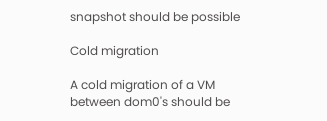snapshot should be possible

Cold migration

A cold migration of a VM between dom0's should be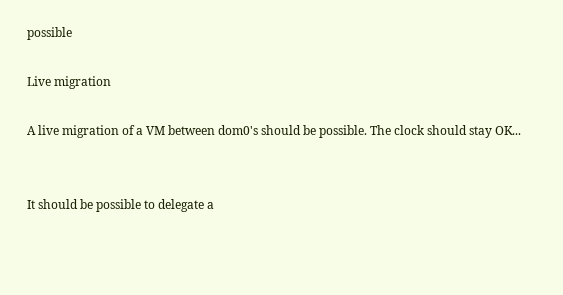possible

Live migration

A live migration of a VM between dom0's should be possible. The clock should stay OK...


It should be possible to delegate a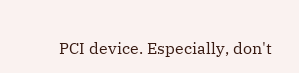PCI device. Especially, don't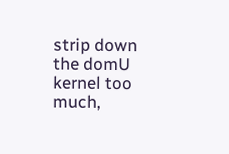strip down the domU kernel too much,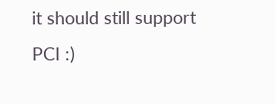it should still support PCI :)